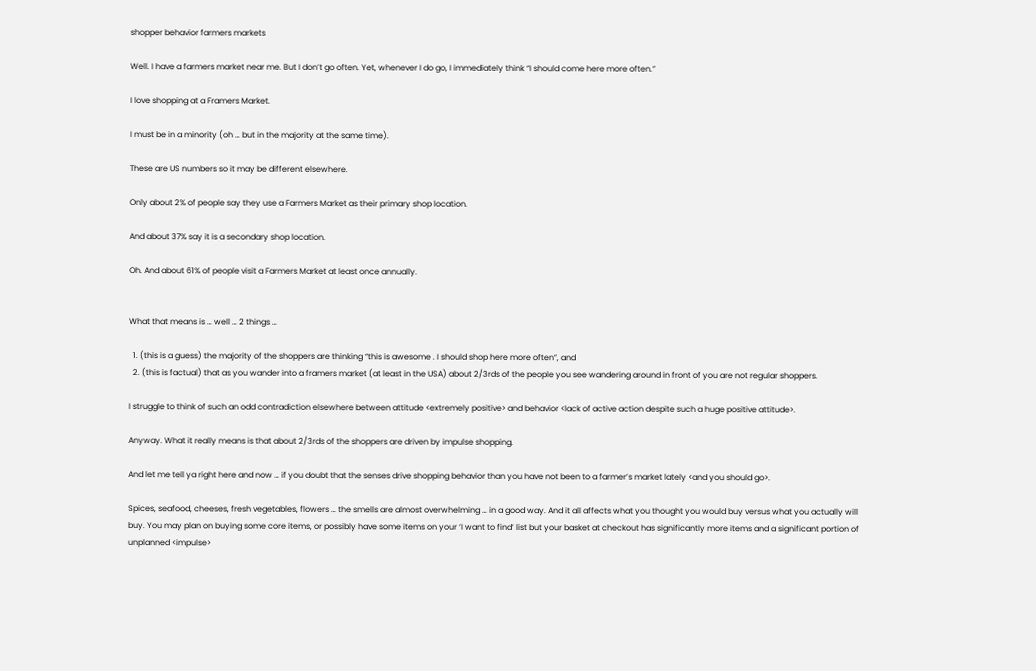shopper behavior farmers markets

Well. I have a farmers market near me. But I don’t go often. Yet, whenever I do go, I immediately think “I should come here more often.”

I love shopping at a Framers Market.

I must be in a minority (oh … but in the majority at the same time).

These are US numbers so it may be different elsewhere.

Only about 2% of people say they use a Farmers Market as their primary shop location.

And about 37% say it is a secondary shop location.

Oh. And about 61% of people visit a Farmers Market at least once annually.


What that means is … well … 2 things …

  1. (this is a guess) the majority of the shoppers are thinking “this is awesome . I should shop here more often”, and
  2. (this is factual) that as you wander into a framers market (at least in the USA) about 2/3rds of the people you see wandering around in front of you are not regular shoppers.

I struggle to think of such an odd contradiction elsewhere between attitude <extremely positive> and behavior <lack of active action despite such a huge positive attitude>.

Anyway. What it really means is that about 2/3rds of the shoppers are driven by impulse shopping.

And let me tell ya right here and now … if you doubt that the senses drive shopping behavior than you have not been to a farmer’s market lately <and you should go>.

Spices, seafood, cheeses, fresh vegetables, flowers … the smells are almost overwhelming … in a good way. And it all affects what you thought you would buy versus what you actually will buy. You may plan on buying some core items, or possibly have some items on your ‘I want to find’ list but your basket at checkout has significantly more items and a significant portion of unplanned <impulse>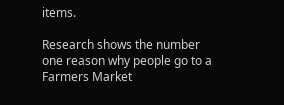items.

Research shows the number one reason why people go to a Farmers Market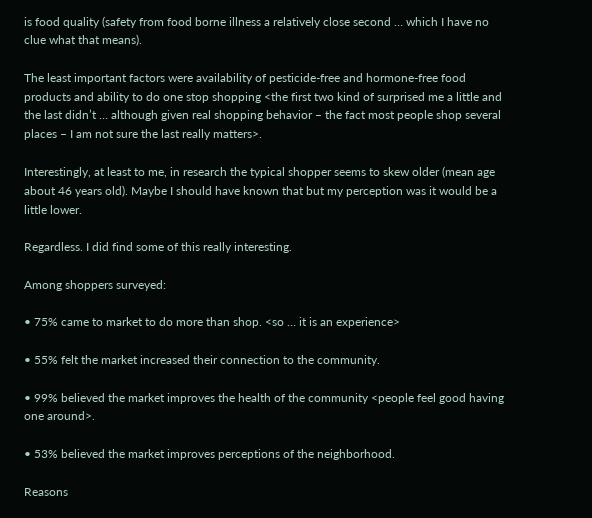is food quality (safety from food borne illness a relatively close second … which I have no clue what that means).

The least important factors were availability of pesticide-free and hormone-free food products and ability to do one stop shopping <the first two kind of surprised me a little and the last didn’t … although given real shopping behavior – the fact most people shop several places – I am not sure the last really matters>.

Interestingly, at least to me, in research the typical shopper seems to skew older (mean age about 46 years old). Maybe I should have known that but my perception was it would be a little lower.

Regardless. I did find some of this really interesting.

Among shoppers surveyed:

• 75% came to market to do more than shop. <so … it is an experience>

• 55% felt the market increased their connection to the community.

• 99% believed the market improves the health of the community <people feel good having one around>.

• 53% believed the market improves perceptions of the neighborhood.

Reasons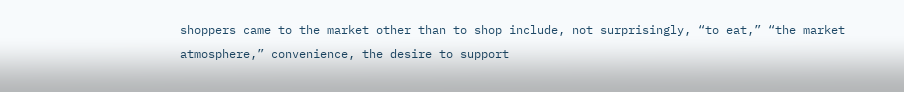shoppers came to the market other than to shop include, not surprisingly, “to eat,” “the market atmosphere,” convenience, the desire to support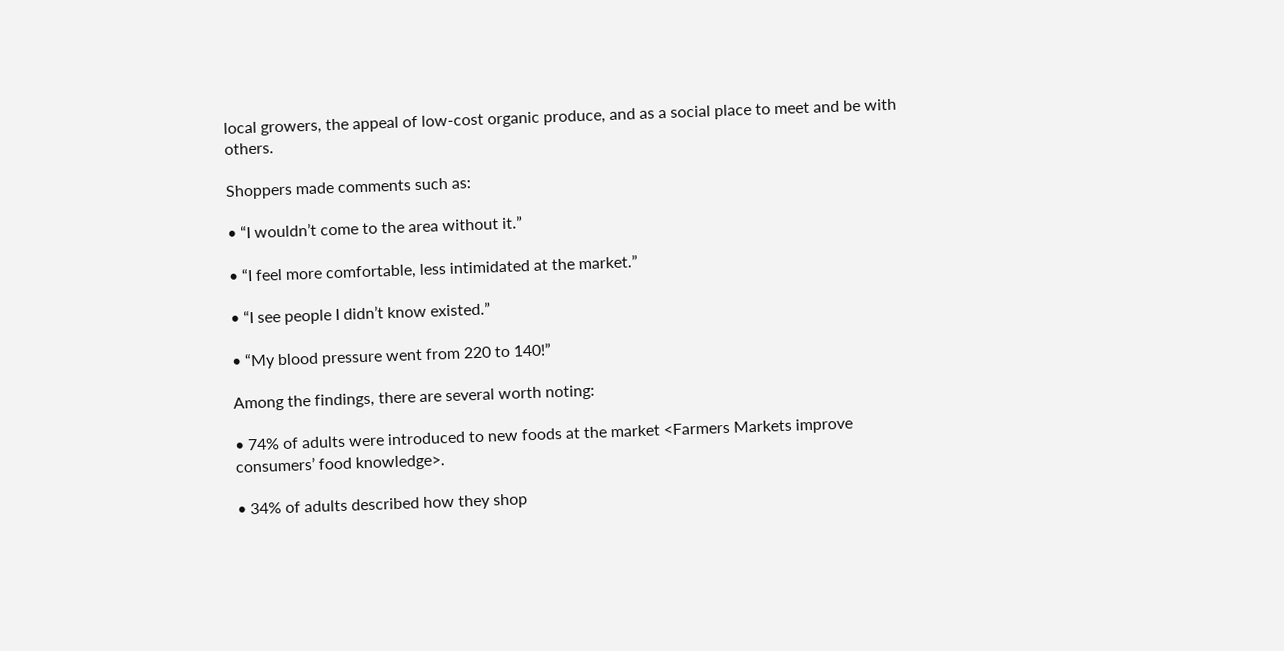local growers, the appeal of low-cost organic produce, and as a social place to meet and be with others.

Shoppers made comments such as:

• “I wouldn’t come to the area without it.”

• “I feel more comfortable, less intimidated at the market.”

• “I see people I didn’t know existed.”

• “My blood pressure went from 220 to 140!”

Among the findings, there are several worth noting:

• 74% of adults were introduced to new foods at the market <Farmers Markets improve consumers’ food knowledge>.

• 34% of adults described how they shop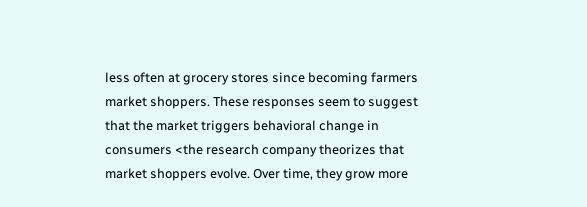less often at grocery stores since becoming farmers market shoppers. These responses seem to suggest that the market triggers behavioral change in consumers <the research company theorizes that market shoppers evolve. Over time, they grow more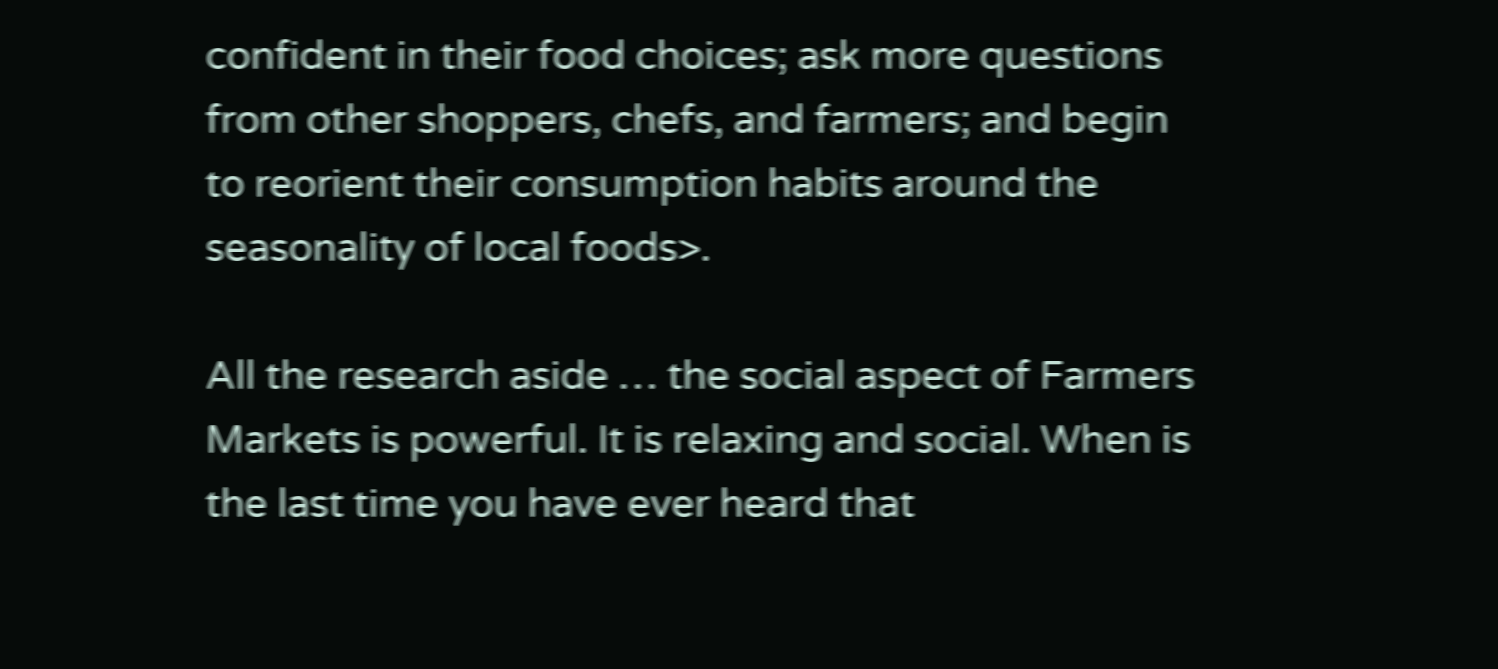confident in their food choices; ask more questions from other shoppers, chefs, and farmers; and begin to reorient their consumption habits around the seasonality of local foods>.

All the research aside … the social aspect of Farmers Markets is powerful. It is relaxing and social. When is the last time you have ever heard that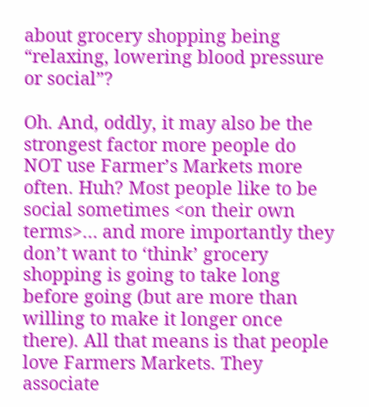about grocery shopping being “relaxing, lowering blood pressure or social”?

Oh. And, oddly, it may also be the strongest factor more people do NOT use Farmer’s Markets more often. Huh? Most people like to be social sometimes <on their own terms>… and more importantly they don’t want to ‘think’ grocery shopping is going to take long before going (but are more than willing to make it longer once there). All that means is that people love Farmers Markets. They associate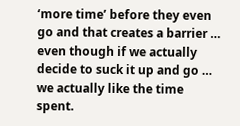‘more time’ before they even go and that creates a barrier … even though if we actually decide to suck it up and go … we actually like the time spent.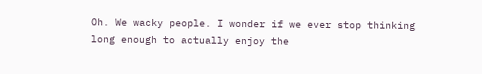Oh. We wacky people. I wonder if we ever stop thinking long enough to actually enjoy the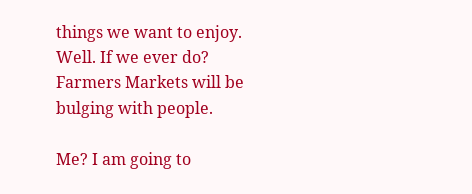things we want to enjoy. Well. If we ever do? Farmers Markets will be bulging with people.

Me? I am going to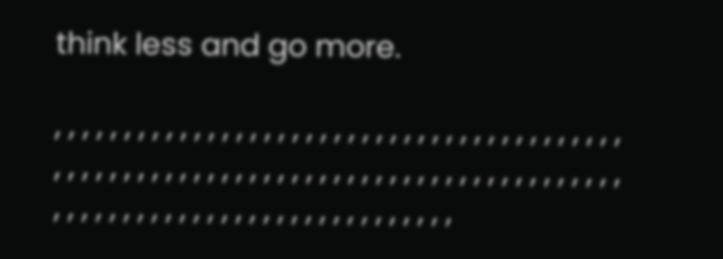think less and go more.

, , , , , , , , , , , , , , , , , , , , , , , , , , , , , , , , , , , , , , , , , , , , , , , , , , , , , , , , , , , , , , , , , , , , , , , , , , , , , , , , , , , , , , , , , , , , , , , , , , , , , , , , , , , , , , ,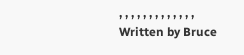, , , , , , , , , , , , ,
Written by Bruce